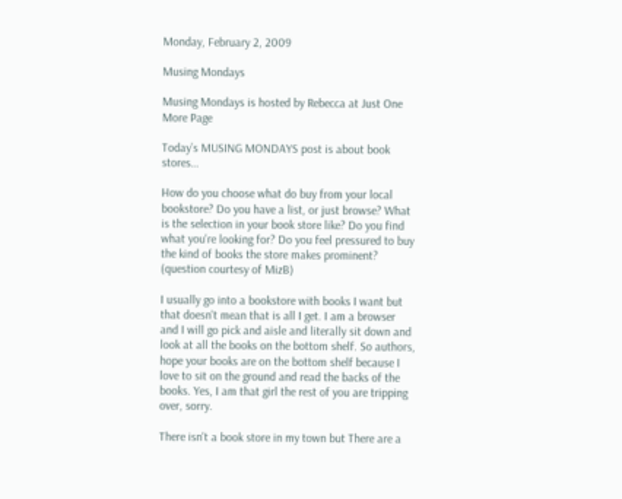Monday, February 2, 2009

Musing Mondays

Musing Mondays is hosted by Rebecca at Just One More Page

Today’s MUSING MONDAYS post is about book stores…

How do you choose what do buy from your local bookstore? Do you have a list, or just browse? What is the selection in your book store like? Do you find what you're looking for? Do you feel pressured to buy the kind of books the store makes prominent? (question courtesy of MizB)

I usually go into a bookstore with books I want but that doesn't mean that is all I get. I am a browser and I will go pick and aisle and literally sit down and look at all the books on the bottom shelf. So authors, hope your books are on the bottom shelf because I love to sit on the ground and read the backs of the books. Yes, I am that girl the rest of you are tripping over, sorry.

There isn't a book store in my town but There are a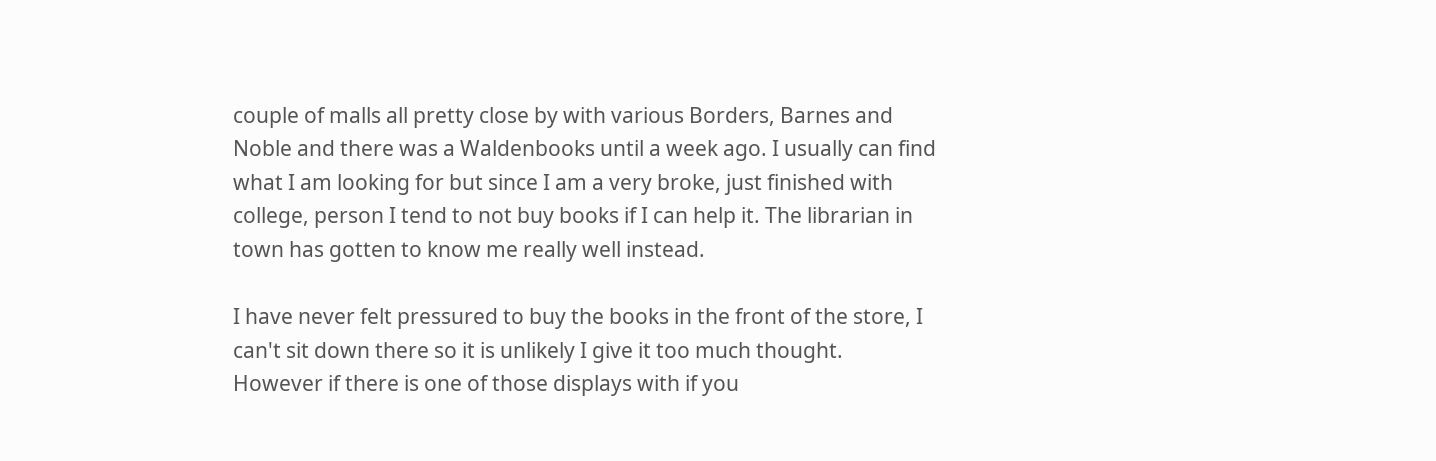couple of malls all pretty close by with various Borders, Barnes and Noble and there was a Waldenbooks until a week ago. I usually can find what I am looking for but since I am a very broke, just finished with college, person I tend to not buy books if I can help it. The librarian in town has gotten to know me really well instead.

I have never felt pressured to buy the books in the front of the store, I can't sit down there so it is unlikely I give it too much thought. However if there is one of those displays with if you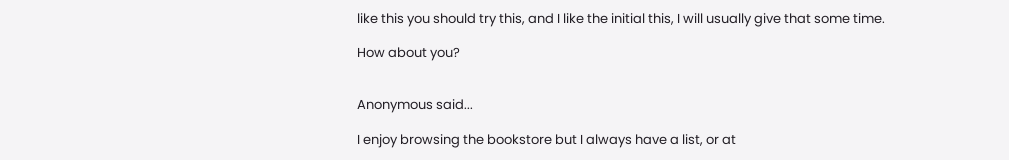like this you should try this, and I like the initial this, I will usually give that some time.

How about you?


Anonymous said...

I enjoy browsing the bookstore but I always have a list, or at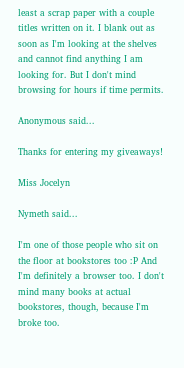least a scrap paper with a couple titles written on it. I blank out as soon as I'm looking at the shelves and cannot find anything I am looking for. But I don't mind browsing for hours if time permits.

Anonymous said...

Thanks for entering my giveaways!

Miss Jocelyn

Nymeth said...

I'm one of those people who sit on the floor at bookstores too :P And I'm definitely a browser too. I don't mind many books at actual bookstores, though, because I'm broke too.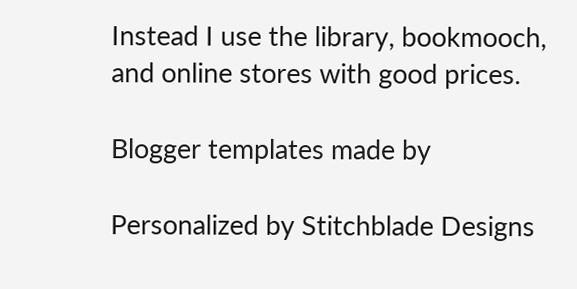Instead I use the library, bookmooch, and online stores with good prices.

Blogger templates made by

Personalized by Stitchblade Designs